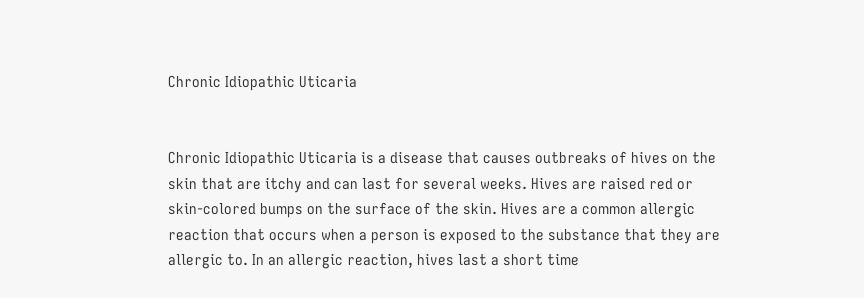Chronic Idiopathic Uticaria


Chronic Idiopathic Uticaria is a disease that causes outbreaks of hives on the skin that are itchy and can last for several weeks. Hives are raised red or skin-colored bumps on the surface of the skin. Hives are a common allergic reaction that occurs when a person is exposed to the substance that they are allergic to. In an allergic reaction, hives last a short time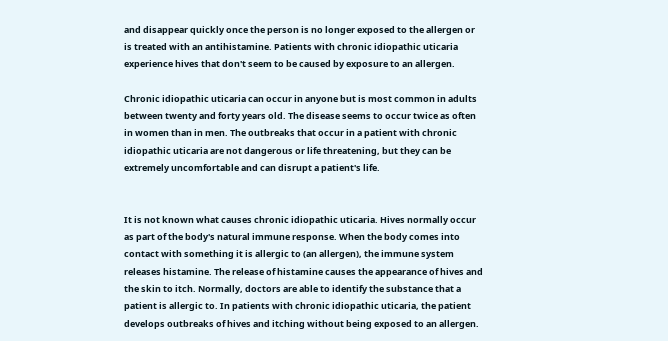and disappear quickly once the person is no longer exposed to the allergen or is treated with an antihistamine. Patients with chronic idiopathic uticaria experience hives that don't seem to be caused by exposure to an allergen.

Chronic idiopathic uticaria can occur in anyone but is most common in adults between twenty and forty years old. The disease seems to occur twice as often in women than in men. The outbreaks that occur in a patient with chronic idiopathic uticaria are not dangerous or life threatening, but they can be extremely uncomfortable and can disrupt a patient's life.


It is not known what causes chronic idiopathic uticaria. Hives normally occur as part of the body's natural immune response. When the body comes into contact with something it is allergic to (an allergen), the immune system releases histamine. The release of histamine causes the appearance of hives and the skin to itch. Normally, doctors are able to identify the substance that a patient is allergic to. In patients with chronic idiopathic uticaria, the patient develops outbreaks of hives and itching without being exposed to an allergen.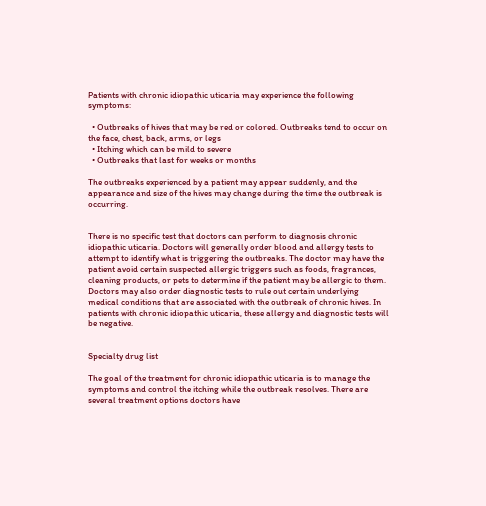Patients with chronic idiopathic uticaria may experience the following symptoms:

  • Outbreaks of hives that may be red or colored. Outbreaks tend to occur on the face, chest, back, arms, or legs
  • Itching which can be mild to severe
  • Outbreaks that last for weeks or months

The outbreaks experienced by a patient may appear suddenly, and the appearance and size of the hives may change during the time the outbreak is occurring.


There is no specific test that doctors can perform to diagnosis chronic idiopathic uticaria. Doctors will generally order blood and allergy tests to attempt to identify what is triggering the outbreaks. The doctor may have the patient avoid certain suspected allergic triggers such as foods, fragrances, cleaning products, or pets to determine if the patient may be allergic to them. Doctors may also order diagnostic tests to rule out certain underlying medical conditions that are associated with the outbreak of chronic hives. In patients with chronic idiopathic uticaria, these allergy and diagnostic tests will be negative.


Specialty drug list

The goal of the treatment for chronic idiopathic uticaria is to manage the symptoms and control the itching while the outbreak resolves. There are several treatment options doctors have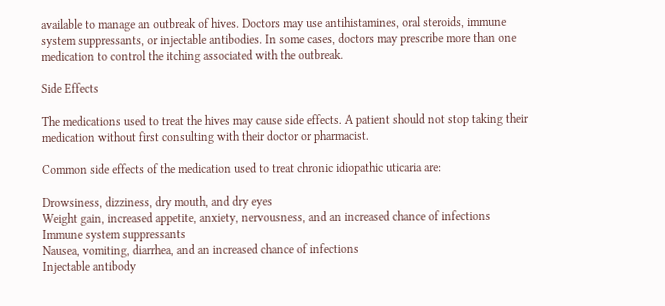available to manage an outbreak of hives. Doctors may use antihistamines, oral steroids, immune system suppressants, or injectable antibodies. In some cases, doctors may prescribe more than one medication to control the itching associated with the outbreak.

Side Effects

The medications used to treat the hives may cause side effects. A patient should not stop taking their medication without first consulting with their doctor or pharmacist.

Common side effects of the medication used to treat chronic idiopathic uticaria are:

Drowsiness, dizziness, dry mouth, and dry eyes
Weight gain, increased appetite, anxiety, nervousness, and an increased chance of infections
Immune system suppressants
Nausea, vomiting, diarrhea, and an increased chance of infections
Injectable antibody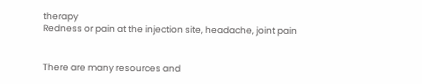therapy
Redness or pain at the injection site, headache, joint pain


There are many resources and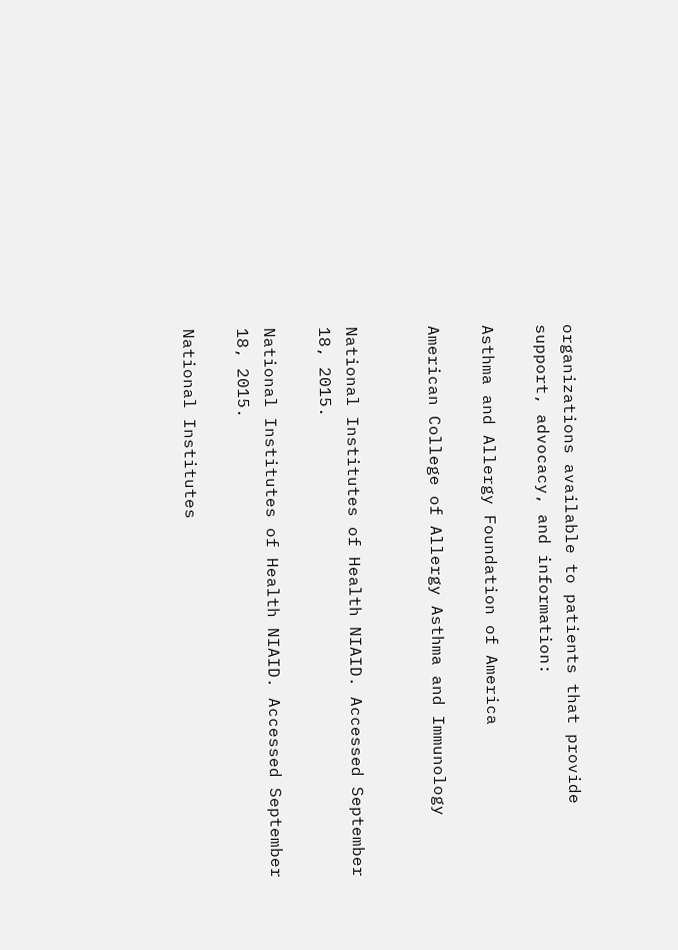organizations available to patients that provide support, advocacy, and information:

Asthma and Allergy Foundation of America

American College of Allergy Asthma and Immunology


National Institutes of Health NIAID. Accessed September 18, 2015.

National Institutes of Health NIAID. Accessed September 18, 2015.

National Institutes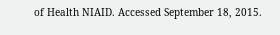of Health NIAID. Accessed September 18, 2015.